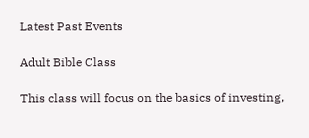Latest Past Events

Adult Bible Class

This class will focus on the basics of investing,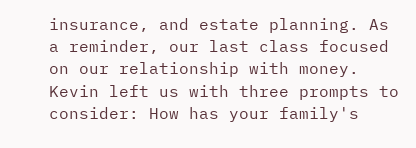insurance, and estate planning. As a reminder, our last class focused on our relationship with money. Kevin left us with three prompts to consider: How has your family's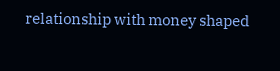relationship with money shaped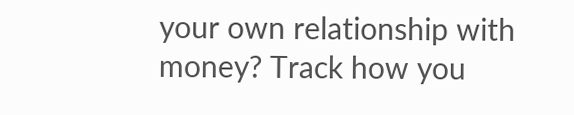your own relationship with money? Track how you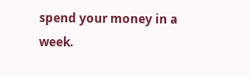spend your money in a week.